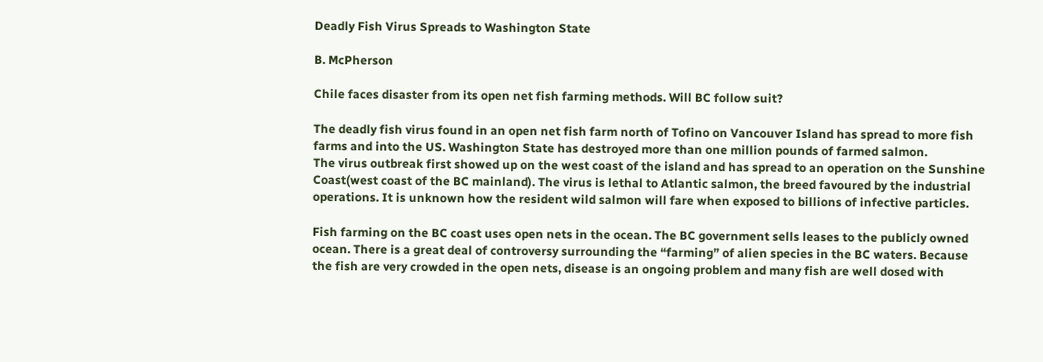Deadly Fish Virus Spreads to Washington State

B. McPherson

Chile faces disaster from its open net fish farming methods. Will BC follow suit?

The deadly fish virus found in an open net fish farm north of Tofino on Vancouver Island has spread to more fish farms and into the US. Washington State has destroyed more than one million pounds of farmed salmon.
The virus outbreak first showed up on the west coast of the island and has spread to an operation on the Sunshine Coast(west coast of the BC mainland). The virus is lethal to Atlantic salmon, the breed favoured by the industrial operations. It is unknown how the resident wild salmon will fare when exposed to billions of infective particles.

Fish farming on the BC coast uses open nets in the ocean. The BC government sells leases to the publicly owned ocean. There is a great deal of controversy surrounding the “farming” of alien species in the BC waters. Because the fish are very crowded in the open nets, disease is an ongoing problem and many fish are well dosed with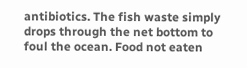antibiotics. The fish waste simply drops through the net bottom to foul the ocean. Food not eaten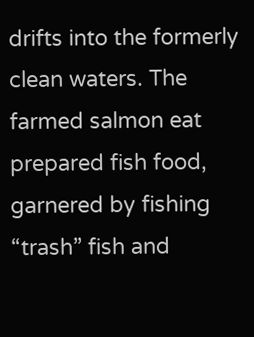drifts into the formerly clean waters. The farmed salmon eat prepared fish food, garnered by fishing “trash” fish and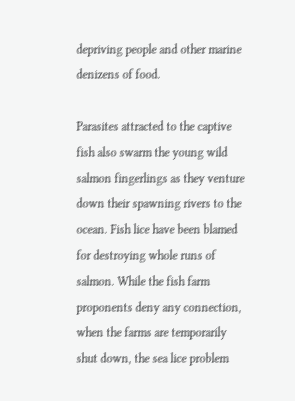depriving people and other marine denizens of food.

Parasites attracted to the captive fish also swarm the young wild salmon fingerlings as they venture down their spawning rivers to the ocean. Fish lice have been blamed for destroying whole runs of salmon. While the fish farm proponents deny any connection, when the farms are temporarily shut down, the sea lice problem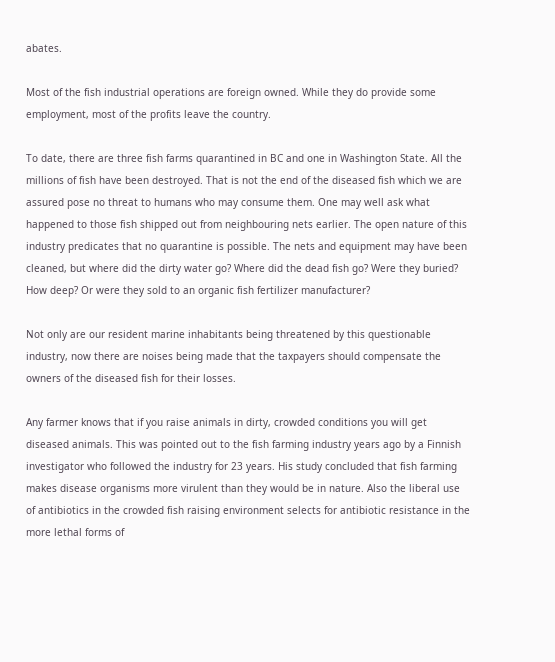abates.

Most of the fish industrial operations are foreign owned. While they do provide some employment, most of the profits leave the country.

To date, there are three fish farms quarantined in BC and one in Washington State. All the millions of fish have been destroyed. That is not the end of the diseased fish which we are assured pose no threat to humans who may consume them. One may well ask what happened to those fish shipped out from neighbouring nets earlier. The open nature of this industry predicates that no quarantine is possible. The nets and equipment may have been cleaned, but where did the dirty water go? Where did the dead fish go? Were they buried? How deep? Or were they sold to an organic fish fertilizer manufacturer?

Not only are our resident marine inhabitants being threatened by this questionable industry, now there are noises being made that the taxpayers should compensate the owners of the diseased fish for their losses.

Any farmer knows that if you raise animals in dirty, crowded conditions you will get diseased animals. This was pointed out to the fish farming industry years ago by a Finnish investigator who followed the industry for 23 years. His study concluded that fish farming makes disease organisms more virulent than they would be in nature. Also the liberal use of antibiotics in the crowded fish raising environment selects for antibiotic resistance in the more lethal forms of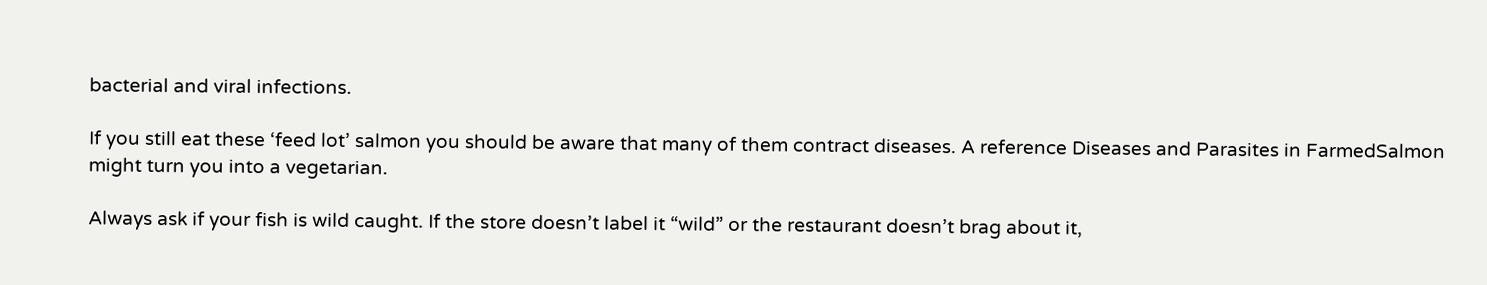bacterial and viral infections.

If you still eat these ‘feed lot’ salmon you should be aware that many of them contract diseases. A reference Diseases and Parasites in FarmedSalmon might turn you into a vegetarian.

Always ask if your fish is wild caught. If the store doesn’t label it “wild” or the restaurant doesn’t brag about it,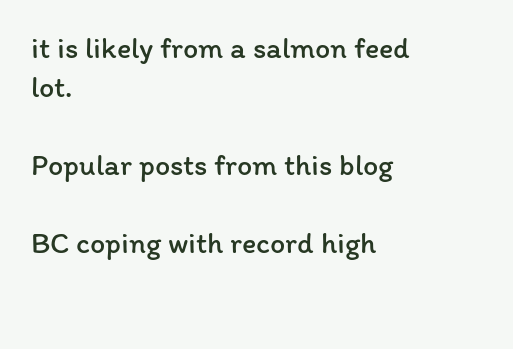it is likely from a salmon feed lot.

Popular posts from this blog

BC coping with record high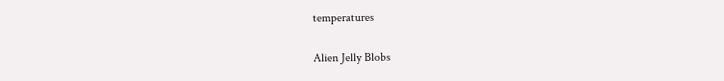temperatures

Alien Jelly Blobs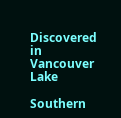Discovered in Vancouver Lake

Southern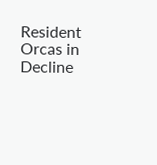Resident Orcas in Decline